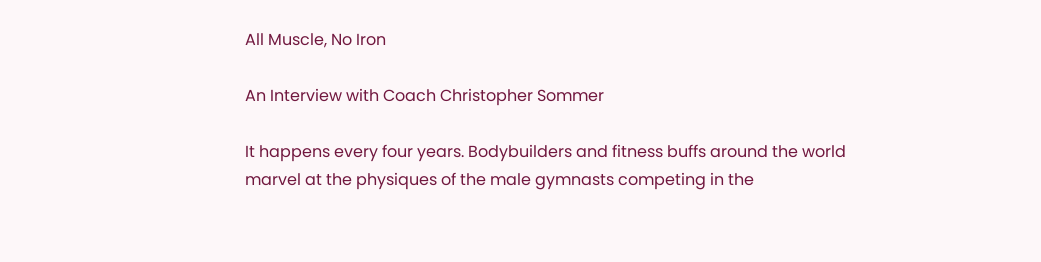All Muscle, No Iron

An Interview with Coach Christopher Sommer

It happens every four years. Bodybuilders and fitness buffs around the world marvel at the physiques of the male gymnasts competing in the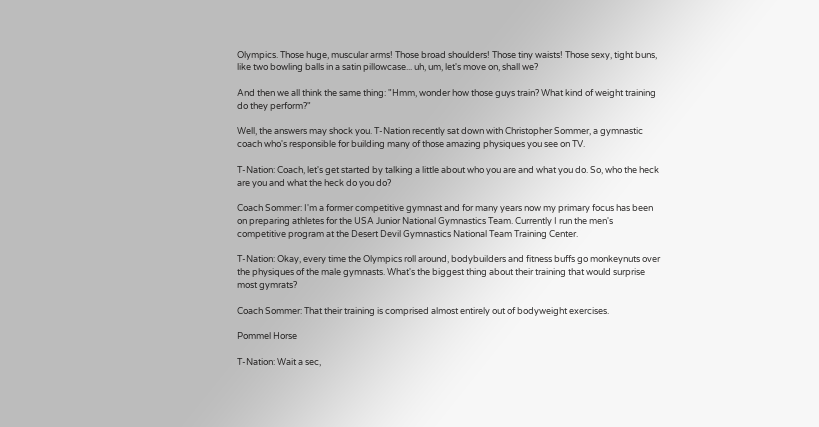Olympics. Those huge, muscular arms! Those broad shoulders! Those tiny waists! Those sexy, tight buns, like two bowling balls in a satin pillowcase... uh, um, let's move on, shall we?

And then we all think the same thing: "Hmm, wonder how those guys train? What kind of weight training do they perform?"

Well, the answers may shock you. T-Nation recently sat down with Christopher Sommer, a gymnastic coach who's responsible for building many of those amazing physiques you see on TV.

T-Nation: Coach, let's get started by talking a little about who you are and what you do. So, who the heck are you and what the heck do you do?

Coach Sommer: I'm a former competitive gymnast and for many years now my primary focus has been on preparing athletes for the USA Junior National Gymnastics Team. Currently I run the men's competitive program at the Desert Devil Gymnastics National Team Training Center.

T-Nation: Okay, every time the Olympics roll around, bodybuilders and fitness buffs go monkeynuts over the physiques of the male gymnasts. What's the biggest thing about their training that would surprise most gymrats?

Coach Sommer: That their training is comprised almost entirely out of bodyweight exercises.

Pommel Horse

T-Nation: Wait a sec,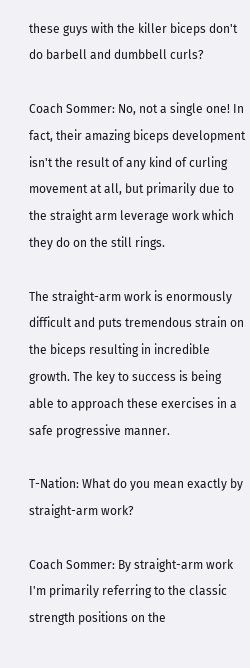these guys with the killer biceps don't do barbell and dumbbell curls?

Coach Sommer: No, not a single one! In fact, their amazing biceps development isn't the result of any kind of curling movement at all, but primarily due to the straight arm leverage work which they do on the still rings.

The straight-arm work is enormously difficult and puts tremendous strain on the biceps resulting in incredible growth. The key to success is being able to approach these exercises in a safe progressive manner.

T-Nation: What do you mean exactly by straight-arm work?

Coach Sommer: By straight-arm work I'm primarily referring to the classic strength positions on the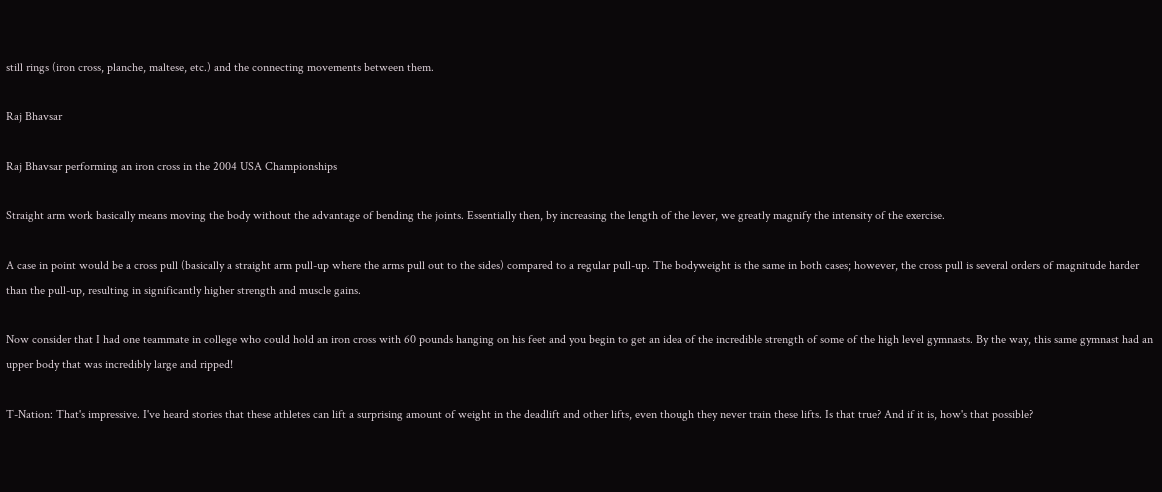still rings (iron cross, planche, maltese, etc.) and the connecting movements between them.

Raj Bhavsar

Raj Bhavsar performing an iron cross in the 2004 USA Championships

Straight arm work basically means moving the body without the advantage of bending the joints. Essentially then, by increasing the length of the lever, we greatly magnify the intensity of the exercise.

A case in point would be a cross pull (basically a straight arm pull-up where the arms pull out to the sides) compared to a regular pull-up. The bodyweight is the same in both cases; however, the cross pull is several orders of magnitude harder than the pull-up, resulting in significantly higher strength and muscle gains.

Now consider that I had one teammate in college who could hold an iron cross with 60 pounds hanging on his feet and you begin to get an idea of the incredible strength of some of the high level gymnasts. By the way, this same gymnast had an upper body that was incredibly large and ripped!

T-Nation: That's impressive. I've heard stories that these athletes can lift a surprising amount of weight in the deadlift and other lifts, even though they never train these lifts. Is that true? And if it is, how's that possible?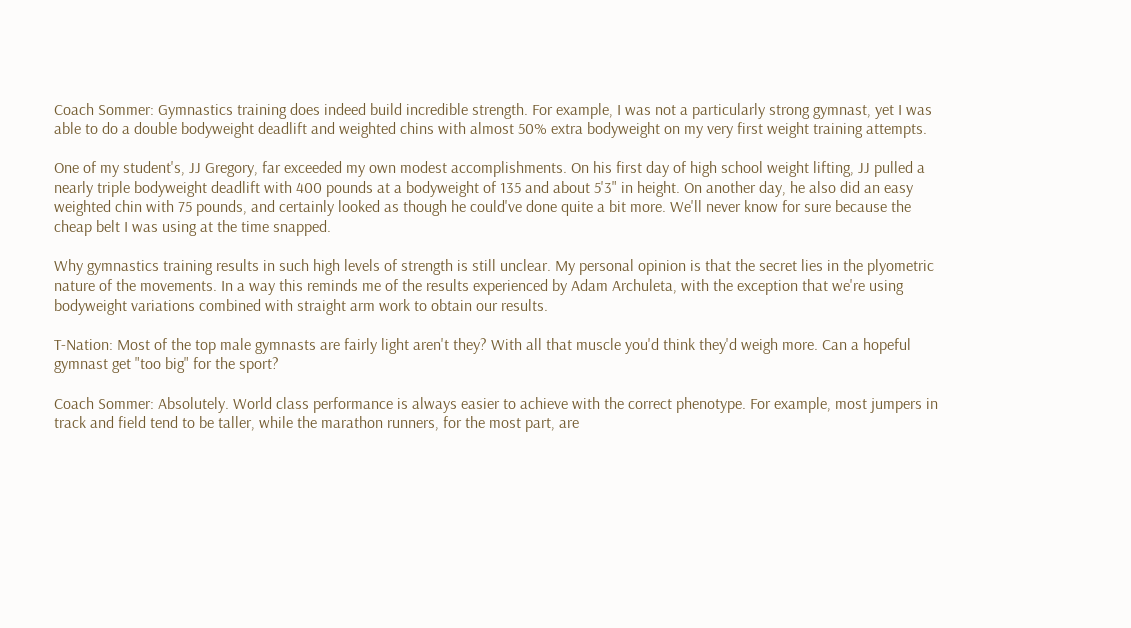Coach Sommer: Gymnastics training does indeed build incredible strength. For example, I was not a particularly strong gymnast, yet I was able to do a double bodyweight deadlift and weighted chins with almost 50% extra bodyweight on my very first weight training attempts.

One of my student's, JJ Gregory, far exceeded my own modest accomplishments. On his first day of high school weight lifting, JJ pulled a nearly triple bodyweight deadlift with 400 pounds at a bodyweight of 135 and about 5'3" in height. On another day, he also did an easy weighted chin with 75 pounds, and certainly looked as though he could've done quite a bit more. We'll never know for sure because the cheap belt I was using at the time snapped.

Why gymnastics training results in such high levels of strength is still unclear. My personal opinion is that the secret lies in the plyometric nature of the movements. In a way this reminds me of the results experienced by Adam Archuleta, with the exception that we're using bodyweight variations combined with straight arm work to obtain our results.

T-Nation: Most of the top male gymnasts are fairly light aren't they? With all that muscle you'd think they'd weigh more. Can a hopeful gymnast get "too big" for the sport?

Coach Sommer: Absolutely. World class performance is always easier to achieve with the correct phenotype. For example, most jumpers in track and field tend to be taller, while the marathon runners, for the most part, are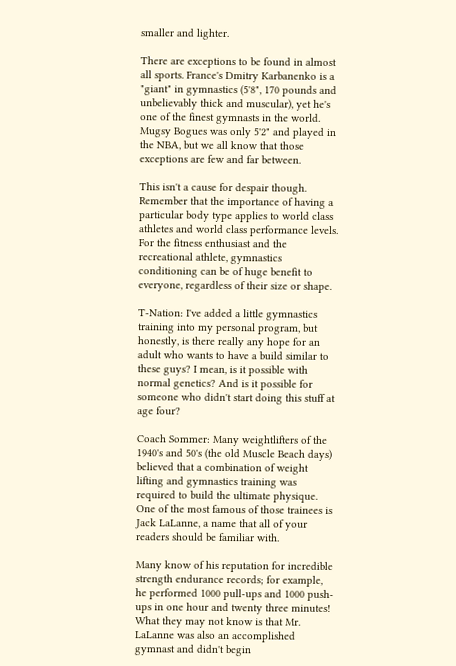smaller and lighter.

There are exceptions to be found in almost all sports. France's Dmitry Karbanenko is a "giant" in gymnastics (5'8", 170 pounds and unbelievably thick and muscular), yet he's one of the finest gymnasts in the world. Mugsy Bogues was only 5'2" and played in the NBA, but we all know that those exceptions are few and far between.

This isn't a cause for despair though. Remember that the importance of having a particular body type applies to world class athletes and world class performance levels. For the fitness enthusiast and the recreational athlete, gymnastics conditioning can be of huge benefit to everyone, regardless of their size or shape.

T-Nation: I've added a little gymnastics training into my personal program, but honestly, is there really any hope for an adult who wants to have a build similar to these guys? I mean, is it possible with normal genetics? And is it possible for someone who didn't start doing this stuff at age four?

Coach Sommer: Many weightlifters of the 1940's and 50's (the old Muscle Beach days) believed that a combination of weight lifting and gymnastics training was required to build the ultimate physique. One of the most famous of those trainees is Jack LaLanne, a name that all of your readers should be familiar with.

Many know of his reputation for incredible strength endurance records; for example, he performed 1000 pull-ups and 1000 push-ups in one hour and twenty three minutes! What they may not know is that Mr. LaLanne was also an accomplished gymnast and didn't begin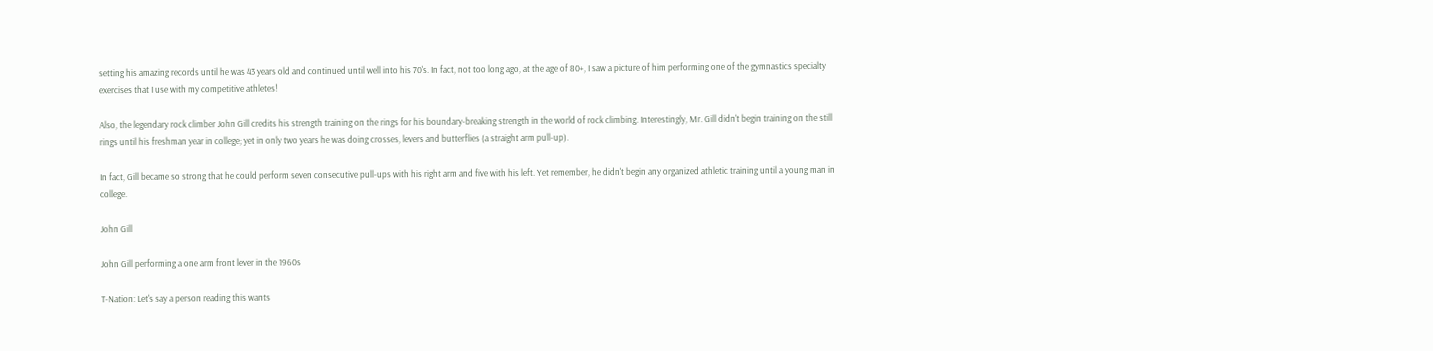setting his amazing records until he was 43 years old and continued until well into his 70's. In fact, not too long ago, at the age of 80+, I saw a picture of him performing one of the gymnastics specialty exercises that I use with my competitive athletes!

Also, the legendary rock climber John Gill credits his strength training on the rings for his boundary-breaking strength in the world of rock climbing. Interestingly, Mr. Gill didn't begin training on the still rings until his freshman year in college; yet in only two years he was doing crosses, levers and butterflies (a straight arm pull-up).

In fact, Gill became so strong that he could perform seven consecutive pull-ups with his right arm and five with his left. Yet remember, he didn't begin any organized athletic training until a young man in college.

John Gill

John Gill performing a one arm front lever in the 1960s

T-Nation: Let's say a person reading this wants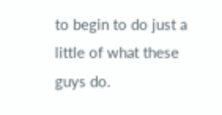to begin to do just a little of what these guys do.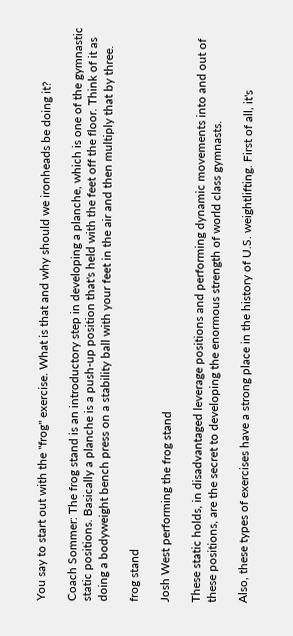You say to start out with the "frog" exercise. What is that and why should we ironheads be doing it?

Coach Sommer: The frog stand is an introductory step in developing a planche, which is one of the gymnastic static positions. Basically a planche is a push-up position that's held with the feet off the floor. Think of it as doing a bodyweight bench press on a stability ball with your feet in the air and then multiply that by three.

frog stand

Josh West performing the frog stand

These static holds, in disadvantaged leverage positions and performing dynamic movements into and out of these positions, are the secret to developing the enormous strength of world class gymnasts.

Also, these types of exercises have a strong place in the history of U.S. weightlifting. First of all, it's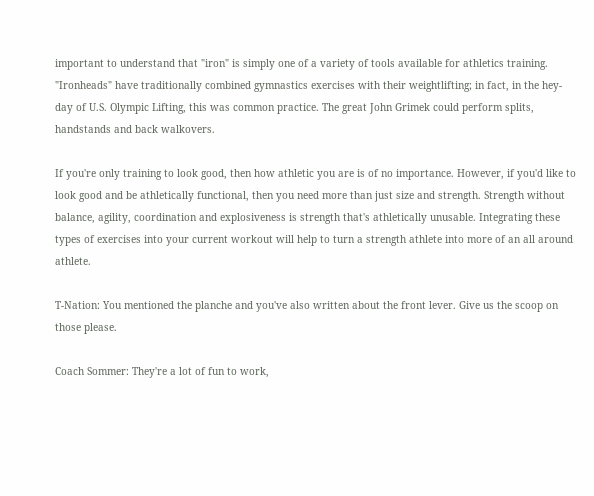important to understand that "iron" is simply one of a variety of tools available for athletics training. "Ironheads" have traditionally combined gymnastics exercises with their weightlifting; in fact, in the hey-day of U.S. Olympic Lifting, this was common practice. The great John Grimek could perform splits, handstands and back walkovers.

If you're only training to look good, then how athletic you are is of no importance. However, if you'd like to look good and be athletically functional, then you need more than just size and strength. Strength without balance, agility, coordination and explosiveness is strength that's athletically unusable. Integrating these types of exercises into your current workout will help to turn a strength athlete into more of an all around athlete.

T-Nation: You mentioned the planche and you've also written about the front lever. Give us the scoop on those please.

Coach Sommer: They're a lot of fun to work,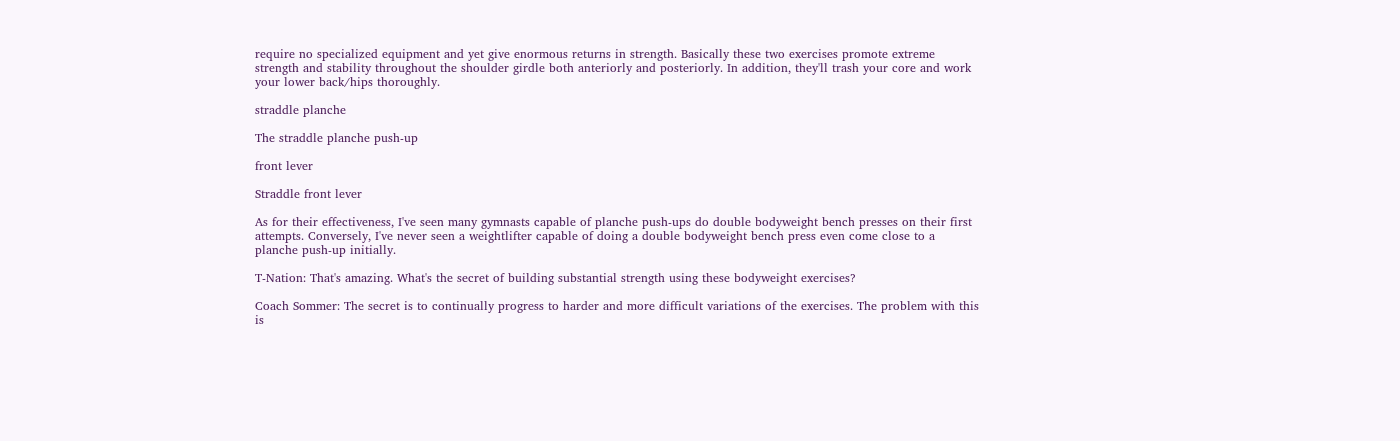require no specialized equipment and yet give enormous returns in strength. Basically these two exercises promote extreme strength and stability throughout the shoulder girdle both anteriorly and posteriorly. In addition, they'll trash your core and work your lower back/hips thoroughly.

straddle planche

The straddle planche push-up

front lever

Straddle front lever

As for their effectiveness, I've seen many gymnasts capable of planche push-ups do double bodyweight bench presses on their first attempts. Conversely, I've never seen a weightlifter capable of doing a double bodyweight bench press even come close to a planche push-up initially.

T-Nation: That's amazing. What's the secret of building substantial strength using these bodyweight exercises?

Coach Sommer: The secret is to continually progress to harder and more difficult variations of the exercises. The problem with this is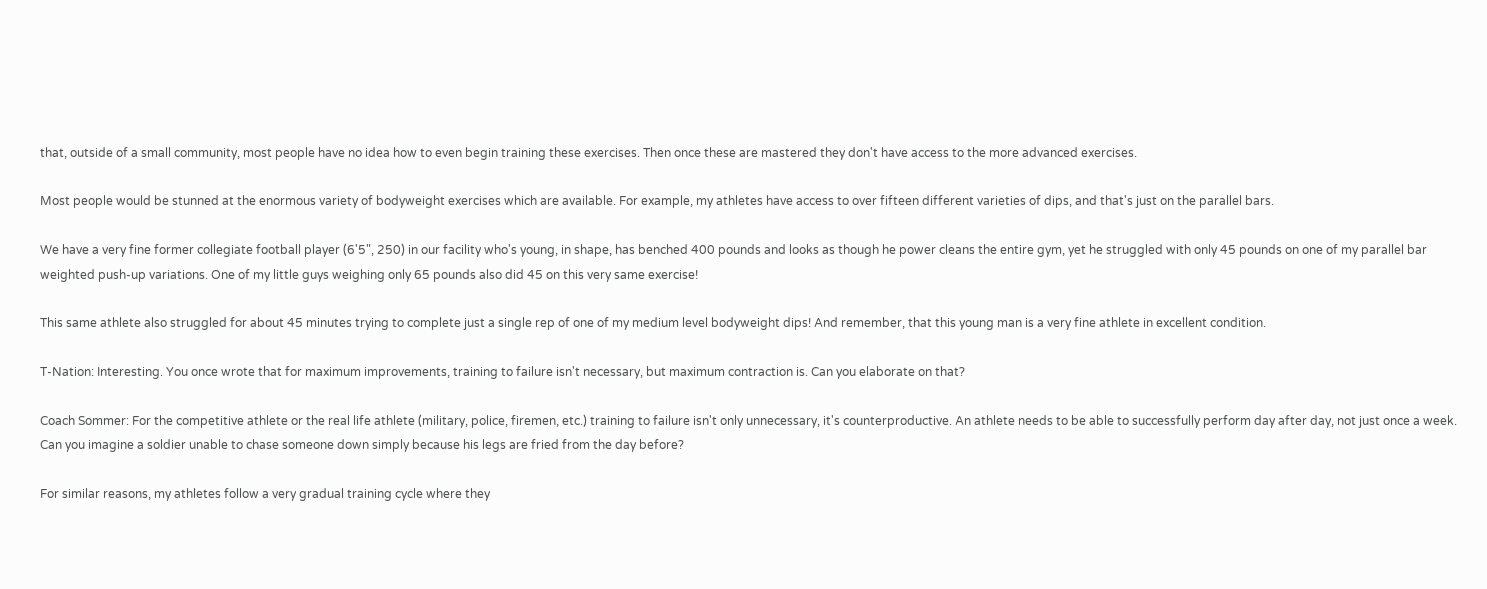that, outside of a small community, most people have no idea how to even begin training these exercises. Then once these are mastered they don't have access to the more advanced exercises.

Most people would be stunned at the enormous variety of bodyweight exercises which are available. For example, my athletes have access to over fifteen different varieties of dips, and that's just on the parallel bars.

We have a very fine former collegiate football player (6'5", 250) in our facility who's young, in shape, has benched 400 pounds and looks as though he power cleans the entire gym, yet he struggled with only 45 pounds on one of my parallel bar weighted push-up variations. One of my little guys weighing only 65 pounds also did 45 on this very same exercise!

This same athlete also struggled for about 45 minutes trying to complete just a single rep of one of my medium level bodyweight dips! And remember, that this young man is a very fine athlete in excellent condition.

T-Nation: Interesting. You once wrote that for maximum improvements, training to failure isn't necessary, but maximum contraction is. Can you elaborate on that?

Coach Sommer: For the competitive athlete or the real life athlete (military, police, firemen, etc.) training to failure isn't only unnecessary, it's counterproductive. An athlete needs to be able to successfully perform day after day, not just once a week. Can you imagine a soldier unable to chase someone down simply because his legs are fried from the day before?

For similar reasons, my athletes follow a very gradual training cycle where they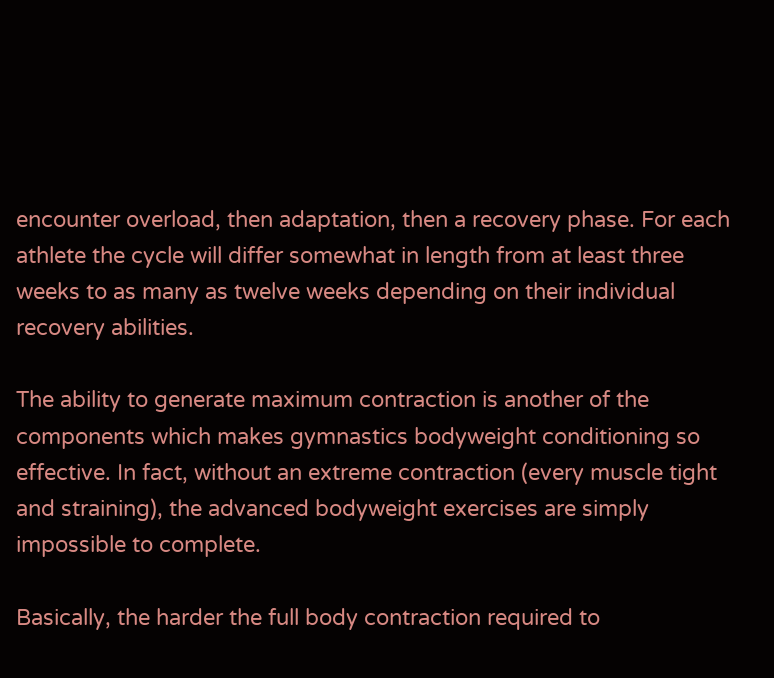encounter overload, then adaptation, then a recovery phase. For each athlete the cycle will differ somewhat in length from at least three weeks to as many as twelve weeks depending on their individual recovery abilities.

The ability to generate maximum contraction is another of the components which makes gymnastics bodyweight conditioning so effective. In fact, without an extreme contraction (every muscle tight and straining), the advanced bodyweight exercises are simply impossible to complete.

Basically, the harder the full body contraction required to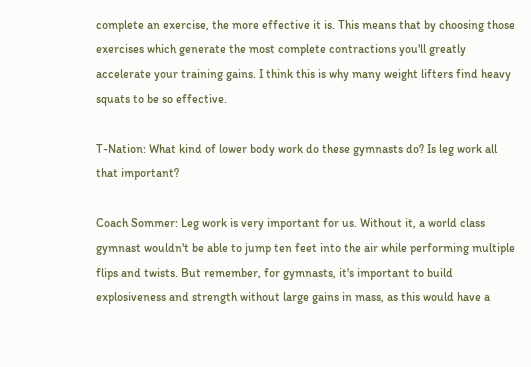complete an exercise, the more effective it is. This means that by choosing those exercises which generate the most complete contractions you'll greatly accelerate your training gains. I think this is why many weight lifters find heavy squats to be so effective.

T-Nation: What kind of lower body work do these gymnasts do? Is leg work all that important?

Coach Sommer: Leg work is very important for us. Without it, a world class gymnast wouldn't be able to jump ten feet into the air while performing multiple flips and twists. But remember, for gymnasts, it's important to build explosiveness and strength without large gains in mass, as this would have a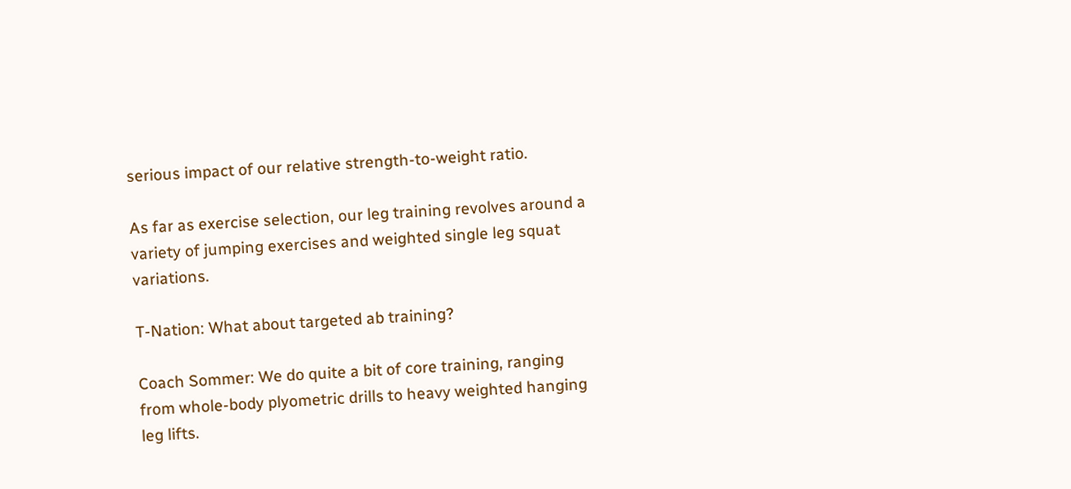serious impact of our relative strength-to-weight ratio.

As far as exercise selection, our leg training revolves around a variety of jumping exercises and weighted single leg squat variations.

T-Nation: What about targeted ab training?

Coach Sommer: We do quite a bit of core training, ranging from whole-body plyometric drills to heavy weighted hanging leg lifts.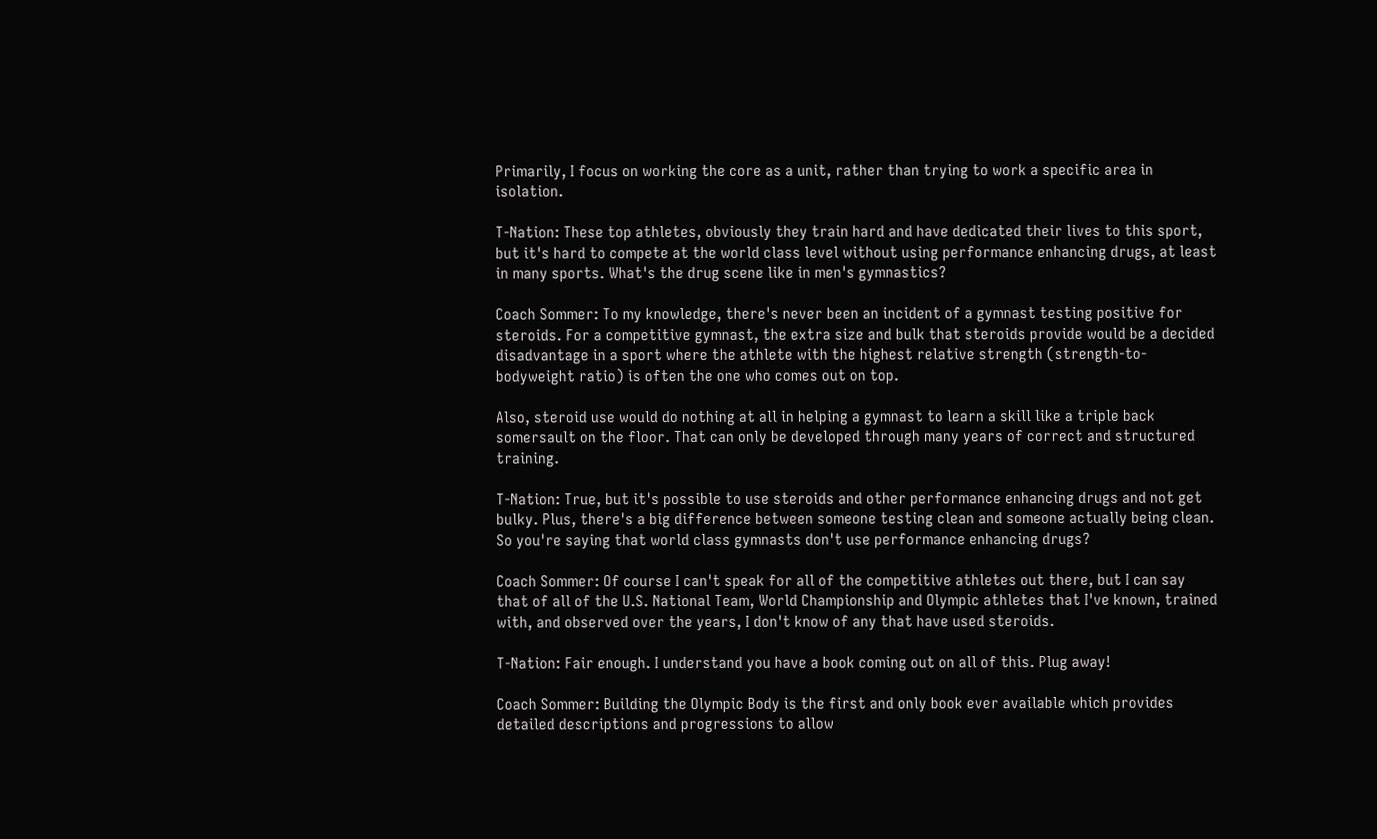Primarily, I focus on working the core as a unit, rather than trying to work a specific area in isolation.

T-Nation: These top athletes, obviously they train hard and have dedicated their lives to this sport, but it's hard to compete at the world class level without using performance enhancing drugs, at least in many sports. What's the drug scene like in men's gymnastics?

Coach Sommer: To my knowledge, there's never been an incident of a gymnast testing positive for steroids. For a competitive gymnast, the extra size and bulk that steroids provide would be a decided disadvantage in a sport where the athlete with the highest relative strength (strength-to-bodyweight ratio) is often the one who comes out on top.

Also, steroid use would do nothing at all in helping a gymnast to learn a skill like a triple back somersault on the floor. That can only be developed through many years of correct and structured training.

T-Nation: True, but it's possible to use steroids and other performance enhancing drugs and not get bulky. Plus, there's a big difference between someone testing clean and someone actually being clean. So you're saying that world class gymnasts don't use performance enhancing drugs?

Coach Sommer: Of course I can't speak for all of the competitive athletes out there, but I can say that of all of the U.S. National Team, World Championship and Olympic athletes that I've known, trained with, and observed over the years, I don't know of any that have used steroids.

T-Nation: Fair enough. I understand you have a book coming out on all of this. Plug away!

Coach Sommer: Building the Olympic Body is the first and only book ever available which provides detailed descriptions and progressions to allow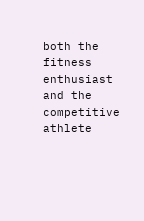both the fitness enthusiast and the competitive athlete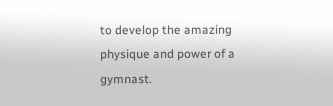to develop the amazing physique and power of a gymnast.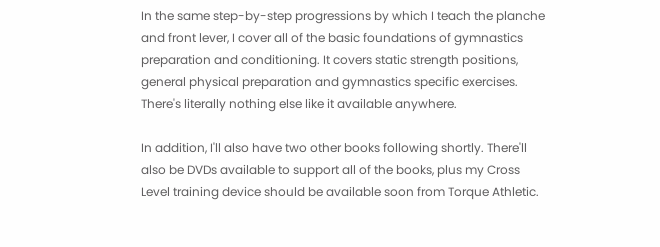In the same step-by-step progressions by which I teach the planche and front lever, I cover all of the basic foundations of gymnastics preparation and conditioning. It covers static strength positions, general physical preparation and gymnastics specific exercises. There's literally nothing else like it available anywhere.

In addition, I'll also have two other books following shortly. There'll also be DVDs available to support all of the books, plus my Cross Level training device should be available soon from Torque Athletic.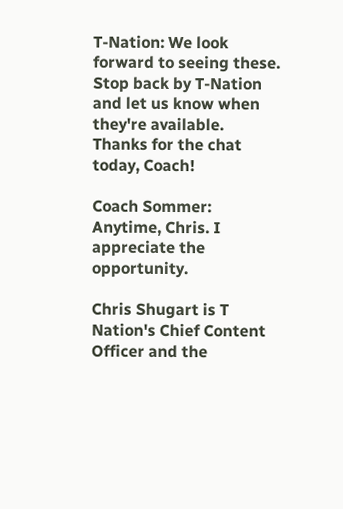T-Nation: We look forward to seeing these. Stop back by T-Nation and let us know when they're available. Thanks for the chat today, Coach!

Coach Sommer: Anytime, Chris. I appreciate the opportunity.

Chris Shugart is T Nation's Chief Content Officer and the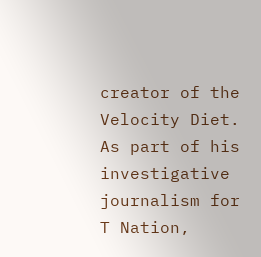creator of the Velocity Diet. As part of his investigative journalism for T Nation,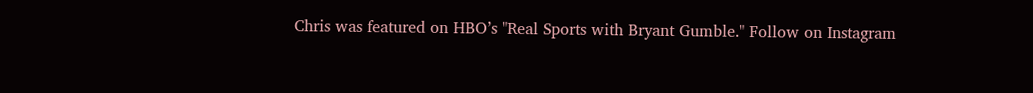Chris was featured on HBO’s "Real Sports with Bryant Gumble." Follow on Instagram